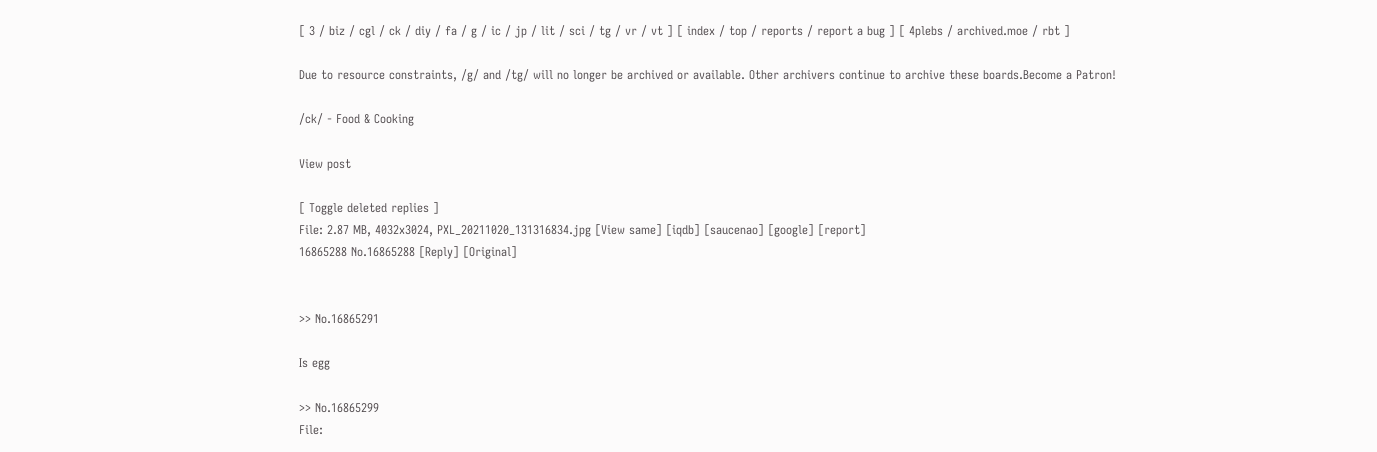[ 3 / biz / cgl / ck / diy / fa / g / ic / jp / lit / sci / tg / vr / vt ] [ index / top / reports / report a bug ] [ 4plebs / archived.moe / rbt ]

Due to resource constraints, /g/ and /tg/ will no longer be archived or available. Other archivers continue to archive these boards.Become a Patron!

/ck/ - Food & Cooking

View post

[ Toggle deleted replies ]
File: 2.87 MB, 4032x3024, PXL_20211020_131316834.jpg [View same] [iqdb] [saucenao] [google] [report]
16865288 No.16865288 [Reply] [Original]


>> No.16865291

Is egg

>> No.16865299
File: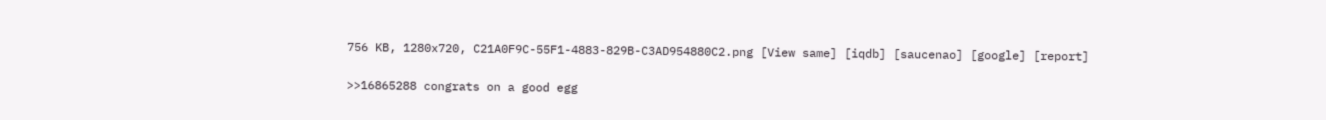756 KB, 1280x720, C21A0F9C-55F1-4883-829B-C3AD954880C2.png [View same] [iqdb] [saucenao] [google] [report]

>>16865288 congrats on a good egg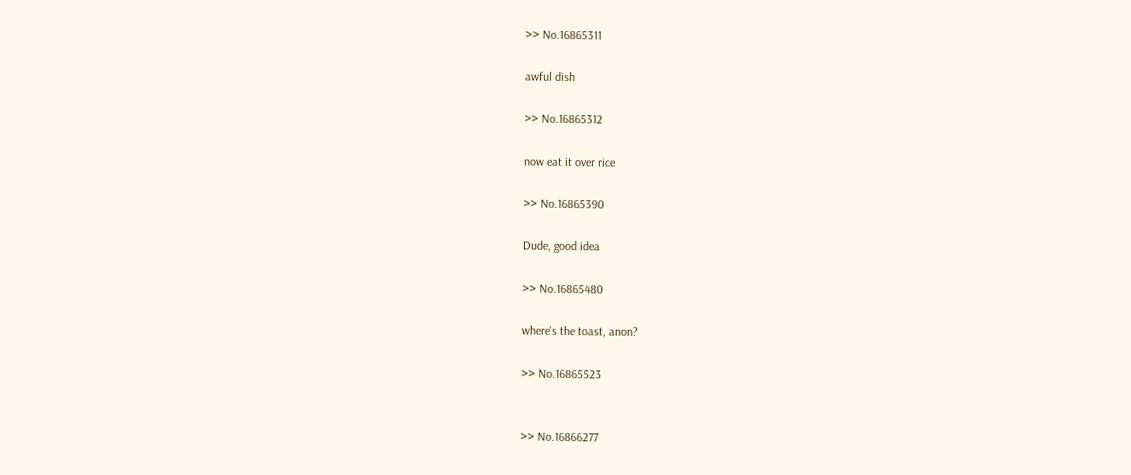>> No.16865311

awful dish

>> No.16865312

now eat it over rice

>> No.16865390

Dude, good idea

>> No.16865480

where's the toast, anon?

>> No.16865523


>> No.16866277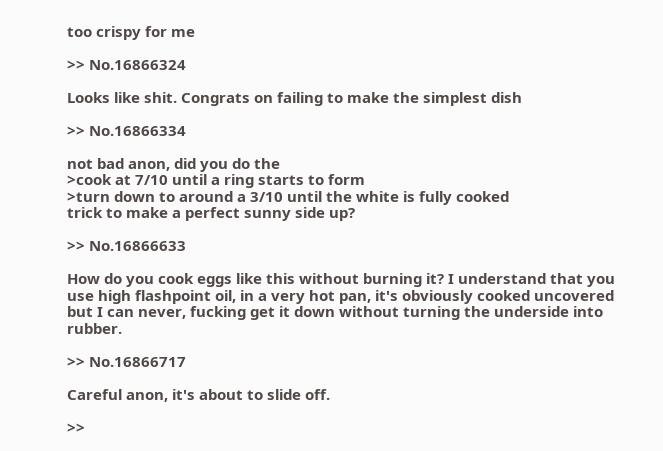too crispy for me

>> No.16866324

Looks like shit. Congrats on failing to make the simplest dish

>> No.16866334

not bad anon, did you do the
>cook at 7/10 until a ring starts to form
>turn down to around a 3/10 until the white is fully cooked
trick to make a perfect sunny side up?

>> No.16866633

How do you cook eggs like this without burning it? I understand that you use high flashpoint oil, in a very hot pan, it's obviously cooked uncovered but I can never, fucking get it down without turning the underside into rubber.

>> No.16866717

Careful anon, it's about to slide off.

>>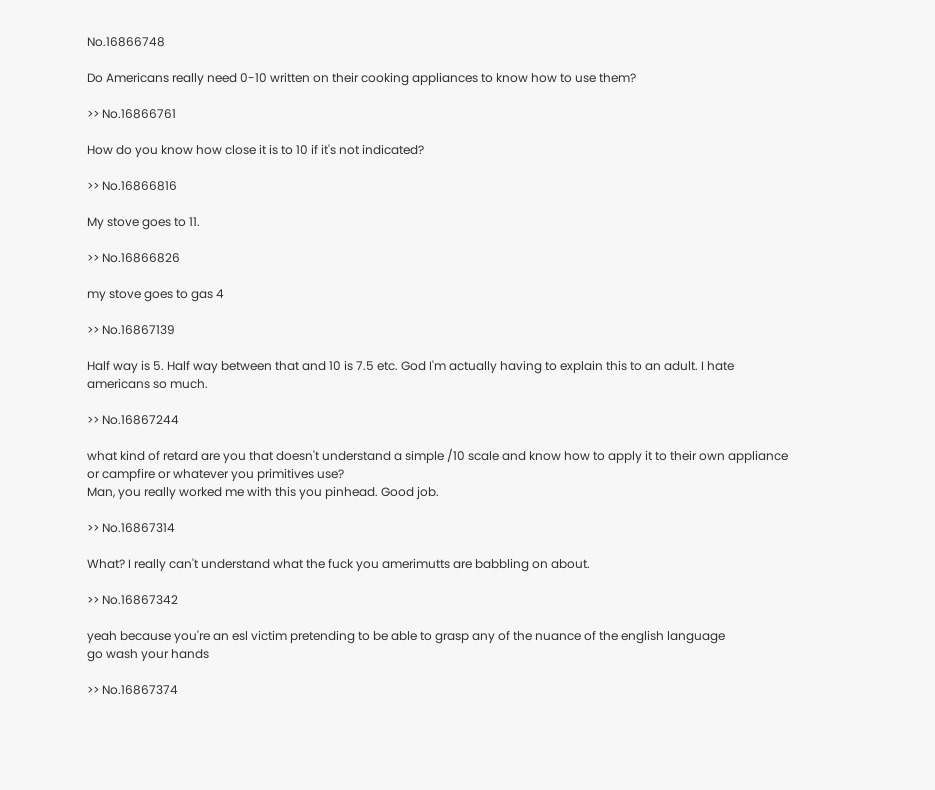No.16866748

Do Americans really need 0-10 written on their cooking appliances to know how to use them?

>> No.16866761

How do you know how close it is to 10 if it's not indicated?

>> No.16866816

My stove goes to 11.

>> No.16866826

my stove goes to gas 4

>> No.16867139

Half way is 5. Half way between that and 10 is 7.5 etc. God I'm actually having to explain this to an adult. I hate americans so much.

>> No.16867244

what kind of retard are you that doesn't understand a simple /10 scale and know how to apply it to their own appliance or campfire or whatever you primitives use?
Man, you really worked me with this you pinhead. Good job.

>> No.16867314

What? I really can't understand what the fuck you amerimutts are babbling on about.

>> No.16867342

yeah because you're an esl victim pretending to be able to grasp any of the nuance of the english language
go wash your hands

>> No.16867374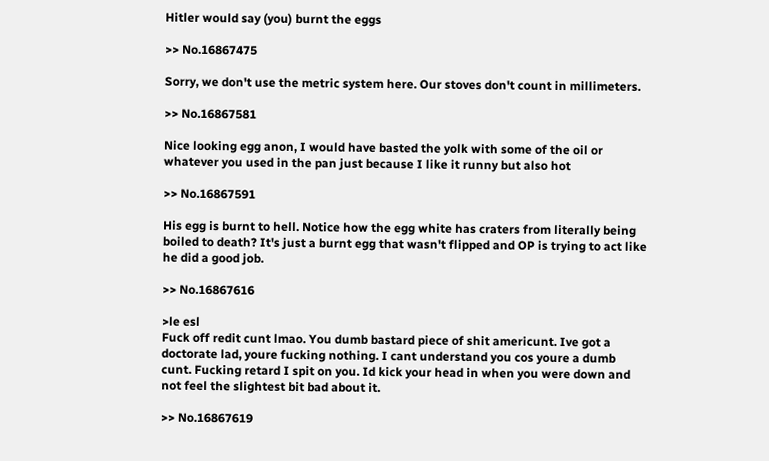Hitler would say (you) burnt the eggs

>> No.16867475

Sorry, we don't use the metric system here. Our stoves don't count in millimeters.

>> No.16867581

Nice looking egg anon, I would have basted the yolk with some of the oil or whatever you used in the pan just because I like it runny but also hot

>> No.16867591

His egg is burnt to hell. Notice how the egg white has craters from literally being boiled to death? It's just a burnt egg that wasn't flipped and OP is trying to act like he did a good job.

>> No.16867616

>le esl
Fuck off redit cunt lmao. You dumb bastard piece of shit americunt. Ive got a doctorate lad, youre fucking nothing. I cant understand you cos youre a dumb cunt. Fucking retard I spit on you. Id kick your head in when you were down and not feel the slightest bit bad about it.

>> No.16867619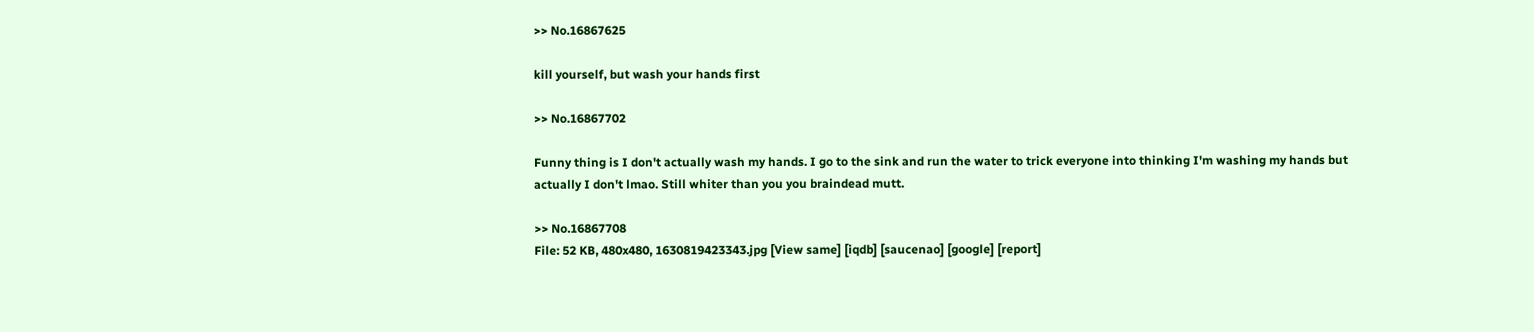>> No.16867625

kill yourself, but wash your hands first

>> No.16867702

Funny thing is I don't actually wash my hands. I go to the sink and run the water to trick everyone into thinking I'm washing my hands but actually I don't lmao. Still whiter than you you braindead mutt.

>> No.16867708
File: 52 KB, 480x480, 1630819423343.jpg [View same] [iqdb] [saucenao] [google] [report]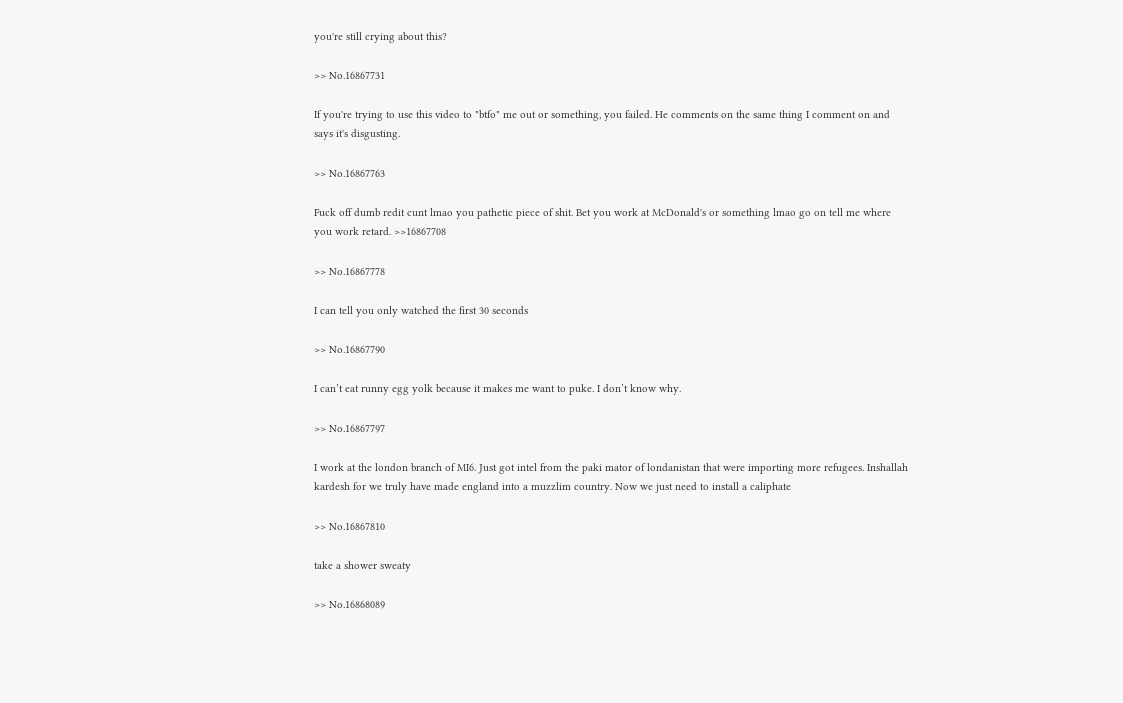you're still crying about this?

>> No.16867731

If you're trying to use this video to "btfo" me out or something, you failed. He comments on the same thing I comment on and says it's disgusting.

>> No.16867763

Fuck off dumb redit cunt lmao you pathetic piece of shit. Bet you work at McDonald's or something lmao go on tell me where you work retard. >>16867708

>> No.16867778

I can tell you only watched the first 30 seconds

>> No.16867790

I can’t eat runny egg yolk because it makes me want to puke. I don’t know why.

>> No.16867797

I work at the london branch of MI6. Just got intel from the paki mator of londanistan that were importing more refugees. Inshallah kardesh for we truly have made england into a muzzlim country. Now we just need to install a caliphate

>> No.16867810

take a shower sweaty

>> No.16868089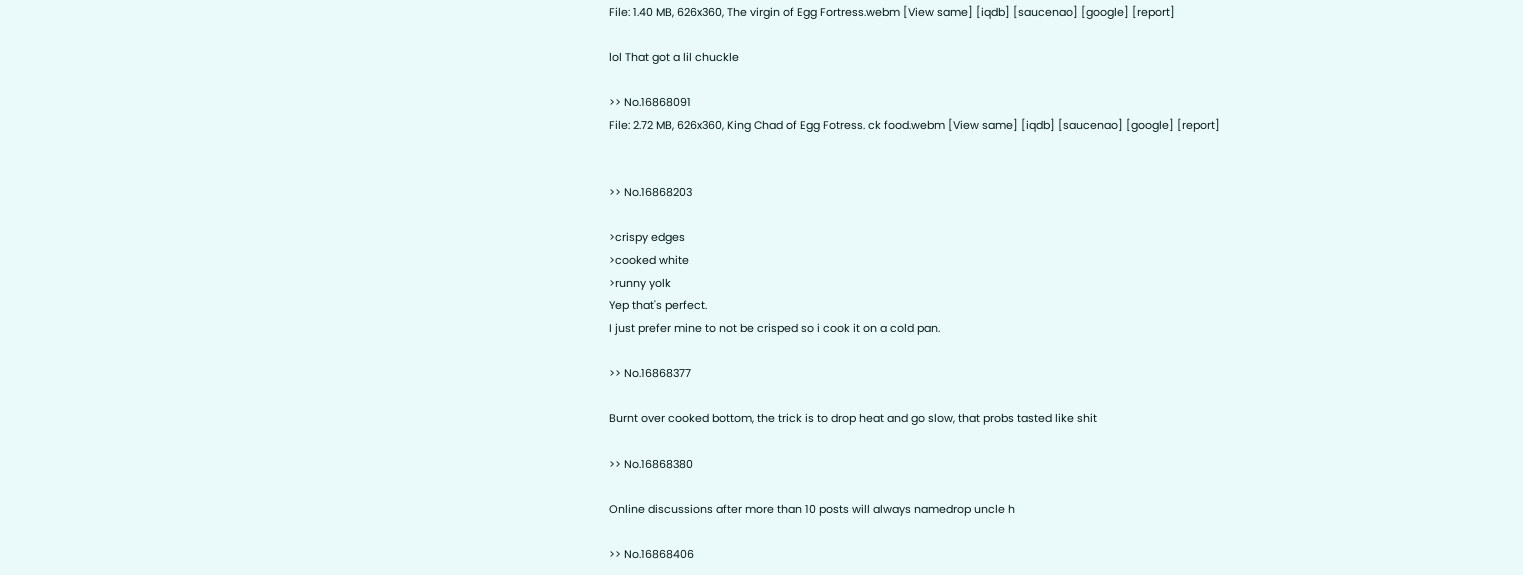File: 1.40 MB, 626x360, The virgin of Egg Fortress.webm [View same] [iqdb] [saucenao] [google] [report]

lol That got a lil chuckle

>> No.16868091
File: 2.72 MB, 626x360, King Chad of Egg Fotress. ck food.webm [View same] [iqdb] [saucenao] [google] [report]


>> No.16868203

>crispy edges
>cooked white
>runny yolk
Yep that's perfect.
I just prefer mine to not be crisped so i cook it on a cold pan.

>> No.16868377

Burnt over cooked bottom, the trick is to drop heat and go slow, that probs tasted like shit

>> No.16868380

Online discussions after more than 10 posts will always namedrop uncle h

>> No.16868406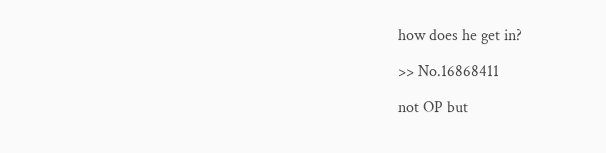how does he get in?

>> No.16868411

not OP but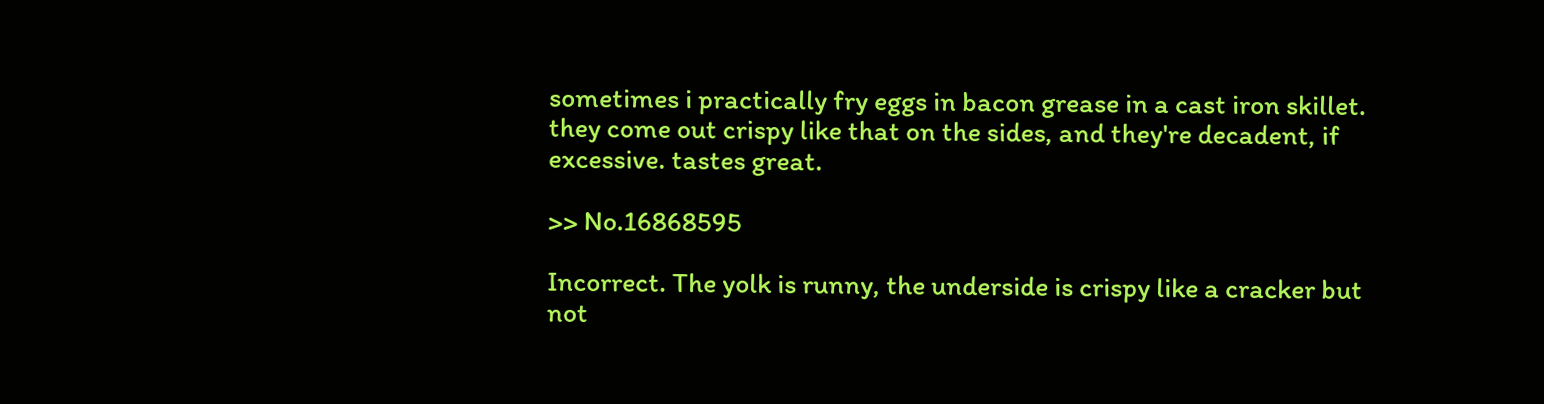sometimes i practically fry eggs in bacon grease in a cast iron skillet.
they come out crispy like that on the sides, and they're decadent, if excessive. tastes great.

>> No.16868595

Incorrect. The yolk is runny, the underside is crispy like a cracker but not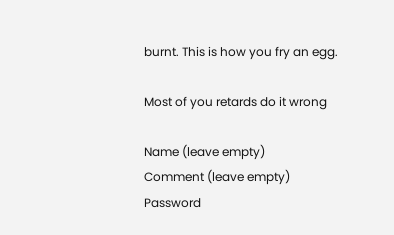burnt. This is how you fry an egg.

Most of you retards do it wrong

Name (leave empty)
Comment (leave empty)
Password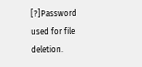[?]Password used for file deletion.